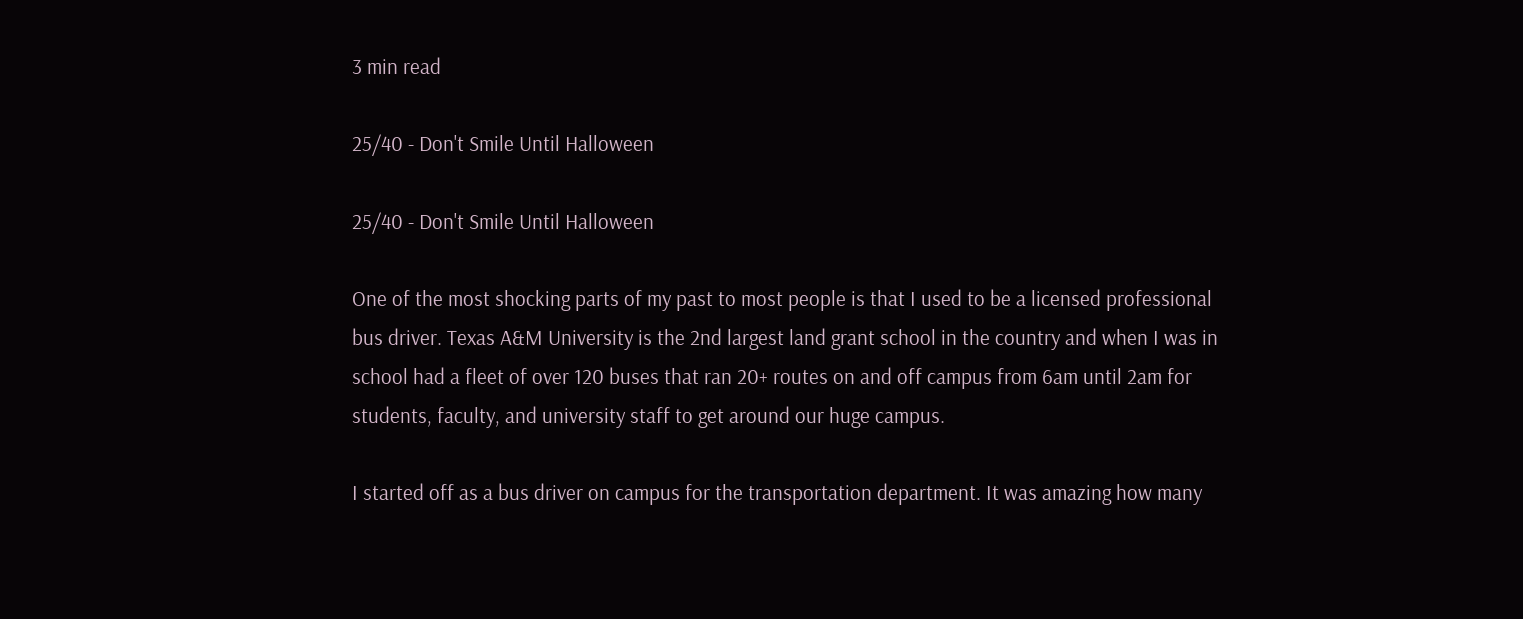3 min read

25/40 - Don't Smile Until Halloween

25/40 - Don't Smile Until Halloween

One of the most shocking parts of my past to most people is that I used to be a licensed professional bus driver. Texas A&M University is the 2nd largest land grant school in the country and when I was in school had a fleet of over 120 buses that ran 20+ routes on and off campus from 6am until 2am for students, faculty, and university staff to get around our huge campus.

I started off as a bus driver on campus for the transportation department. It was amazing how many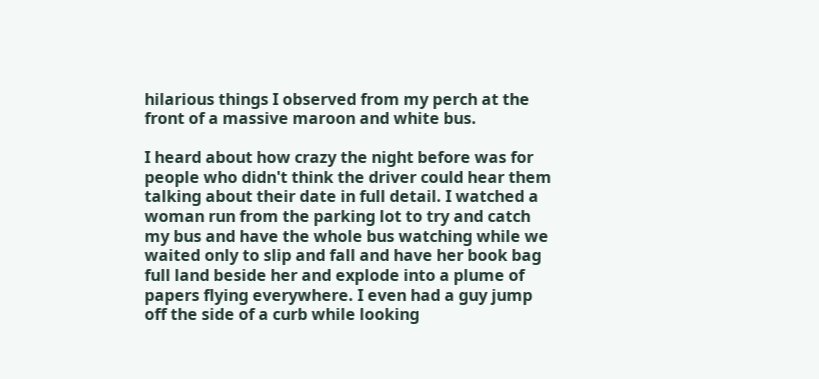hilarious things I observed from my perch at the front of a massive maroon and white bus.

I heard about how crazy the night before was for people who didn't think the driver could hear them talking about their date in full detail. I watched a woman run from the parking lot to try and catch my bus and have the whole bus watching while we waited only to slip and fall and have her book bag full land beside her and explode into a plume of papers flying everywhere. I even had a guy jump off the side of a curb while looking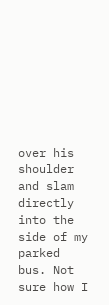over his shoulder and slam directly into the side of my parked bus. Not sure how I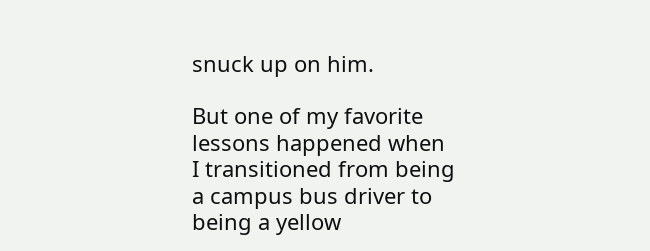snuck up on him.

But one of my favorite lessons happened when I transitioned from being a campus bus driver to being a yellow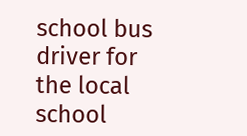school bus driver for the local school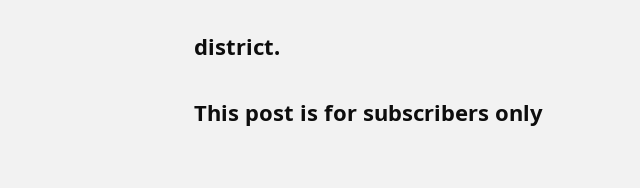district.

This post is for subscribers only